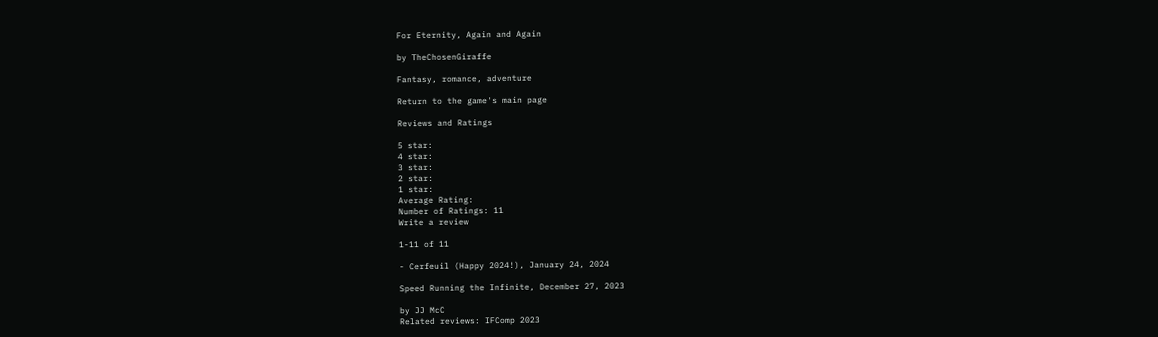For Eternity, Again and Again

by TheChosenGiraffe

Fantasy, romance, adventure

Return to the game's main page

Reviews and Ratings

5 star:
4 star:
3 star:
2 star:
1 star:
Average Rating:
Number of Ratings: 11
Write a review

1-11 of 11

- Cerfeuil (Happy 2024!), January 24, 2024

Speed Running the Infinite, December 27, 2023

by JJ McC
Related reviews: IFComp 2023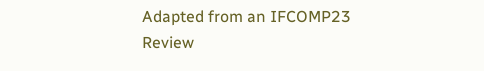Adapted from an IFCOMP23 Review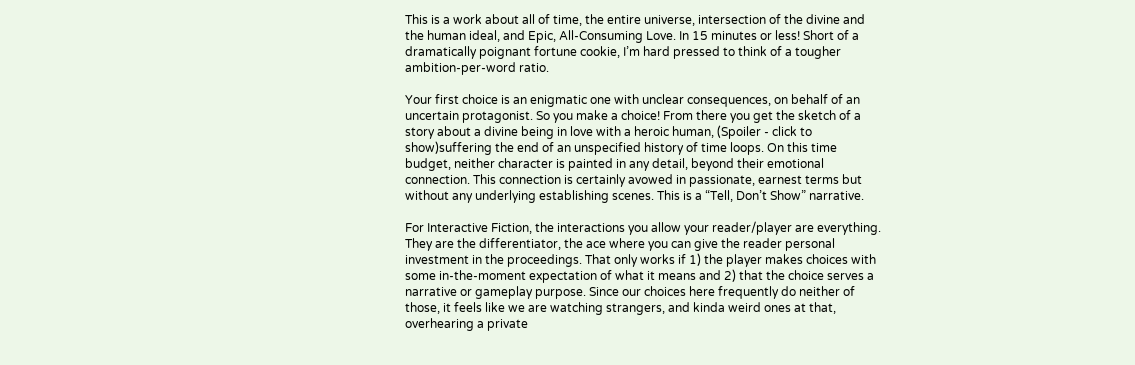This is a work about all of time, the entire universe, intersection of the divine and the human ideal, and Epic, All-Consuming Love. In 15 minutes or less! Short of a dramatically poignant fortune cookie, I’m hard pressed to think of a tougher ambition-per-word ratio.

Your first choice is an enigmatic one with unclear consequences, on behalf of an uncertain protagonist. So you make a choice! From there you get the sketch of a story about a divine being in love with a heroic human, (Spoiler - click to show)suffering the end of an unspecified history of time loops. On this time budget, neither character is painted in any detail, beyond their emotional connection. This connection is certainly avowed in passionate, earnest terms but without any underlying establishing scenes. This is a “Tell, Don’t Show” narrative.

For Interactive Fiction, the interactions you allow your reader/player are everything. They are the differentiator, the ace where you can give the reader personal investment in the proceedings. That only works if 1) the player makes choices with some in-the-moment expectation of what it means and 2) that the choice serves a narrative or gameplay purpose. Since our choices here frequently do neither of those, it feels like we are watching strangers, and kinda weird ones at that, overhearing a private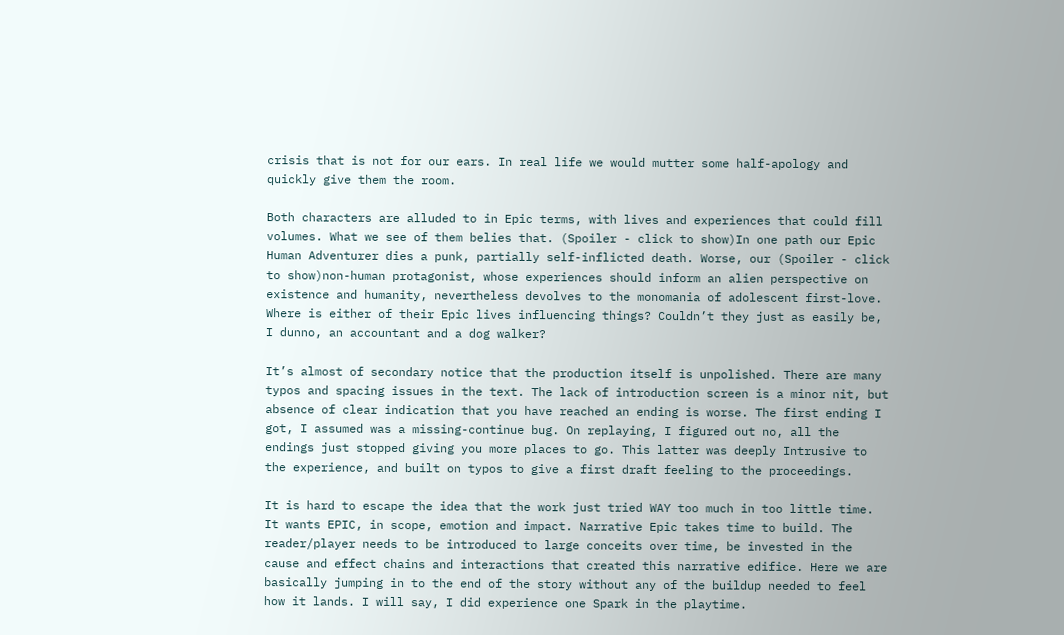crisis that is not for our ears. In real life we would mutter some half-apology and quickly give them the room.

Both characters are alluded to in Epic terms, with lives and experiences that could fill volumes. What we see of them belies that. (Spoiler - click to show)In one path our Epic Human Adventurer dies a punk, partially self-inflicted death. Worse, our (Spoiler - click to show)non-human protagonist, whose experiences should inform an alien perspective on existence and humanity, nevertheless devolves to the monomania of adolescent first-love. Where is either of their Epic lives influencing things? Couldn’t they just as easily be, I dunno, an accountant and a dog walker?

It’s almost of secondary notice that the production itself is unpolished. There are many typos and spacing issues in the text. The lack of introduction screen is a minor nit, but absence of clear indication that you have reached an ending is worse. The first ending I got, I assumed was a missing-continue bug. On replaying, I figured out no, all the endings just stopped giving you more places to go. This latter was deeply Intrusive to the experience, and built on typos to give a first draft feeling to the proceedings.

It is hard to escape the idea that the work just tried WAY too much in too little time. It wants EPIC, in scope, emotion and impact. Narrative Epic takes time to build. The reader/player needs to be introduced to large conceits over time, be invested in the cause and effect chains and interactions that created this narrative edifice. Here we are basically jumping in to the end of the story without any of the buildup needed to feel how it lands. I will say, I did experience one Spark in the playtime.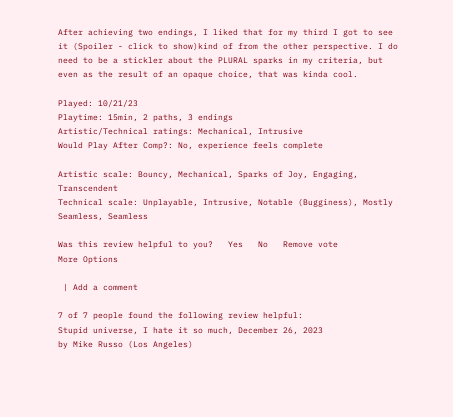After achieving two endings, I liked that for my third I got to see it (Spoiler - click to show)kind of from the other perspective. I do need to be a stickler about the PLURAL sparks in my criteria, but even as the result of an opaque choice, that was kinda cool.

Played: 10/21/23
Playtime: 15min, 2 paths, 3 endings
Artistic/Technical ratings: Mechanical, Intrusive
Would Play After Comp?: No, experience feels complete

Artistic scale: Bouncy, Mechanical, Sparks of Joy, Engaging, Transcendent
Technical scale: Unplayable, Intrusive, Notable (Bugginess), Mostly Seamless, Seamless

Was this review helpful to you?   Yes   No   Remove vote
More Options

 | Add a comment

7 of 7 people found the following review helpful:
Stupid universe, I hate it so much, December 26, 2023
by Mike Russo (Los Angeles)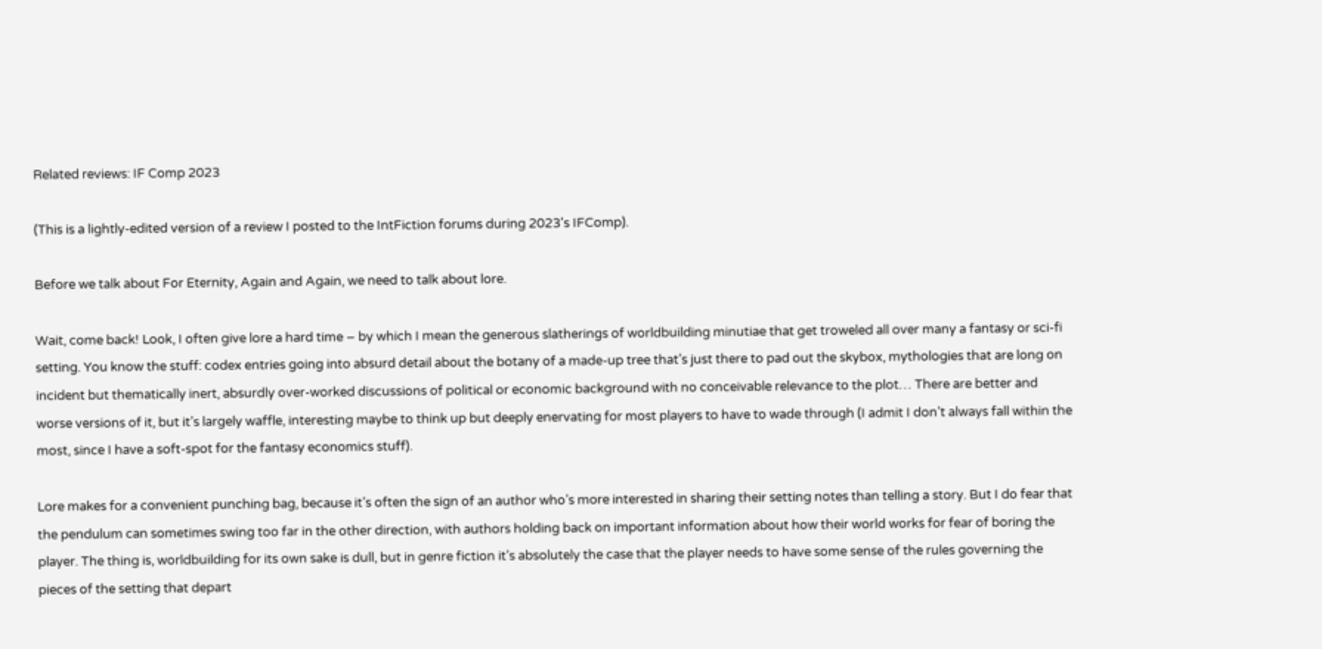Related reviews: IF Comp 2023

(This is a lightly-edited version of a review I posted to the IntFiction forums during 2023's IFComp).

Before we talk about For Eternity, Again and Again, we need to talk about lore.

Wait, come back! Look, I often give lore a hard time – by which I mean the generous slatherings of worldbuilding minutiae that get troweled all over many a fantasy or sci-fi setting. You know the stuff: codex entries going into absurd detail about the botany of a made-up tree that’s just there to pad out the skybox, mythologies that are long on incident but thematically inert, absurdly over-worked discussions of political or economic background with no conceivable relevance to the plot… There are better and worse versions of it, but it’s largely waffle, interesting maybe to think up but deeply enervating for most players to have to wade through (I admit I don’t always fall within the most, since I have a soft-spot for the fantasy economics stuff).

Lore makes for a convenient punching bag, because it’s often the sign of an author who’s more interested in sharing their setting notes than telling a story. But I do fear that the pendulum can sometimes swing too far in the other direction, with authors holding back on important information about how their world works for fear of boring the player. The thing is, worldbuilding for its own sake is dull, but in genre fiction it’s absolutely the case that the player needs to have some sense of the rules governing the pieces of the setting that depart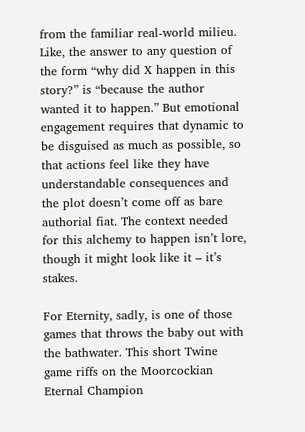from the familiar real-world milieu. Like, the answer to any question of the form “why did X happen in this story?” is “because the author wanted it to happen.” But emotional engagement requires that dynamic to be disguised as much as possible, so that actions feel like they have understandable consequences and the plot doesn’t come off as bare authorial fiat. The context needed for this alchemy to happen isn’t lore, though it might look like it – it’s stakes.

For Eternity, sadly, is one of those games that throws the baby out with the bathwater. This short Twine game riffs on the Moorcockian Eternal Champion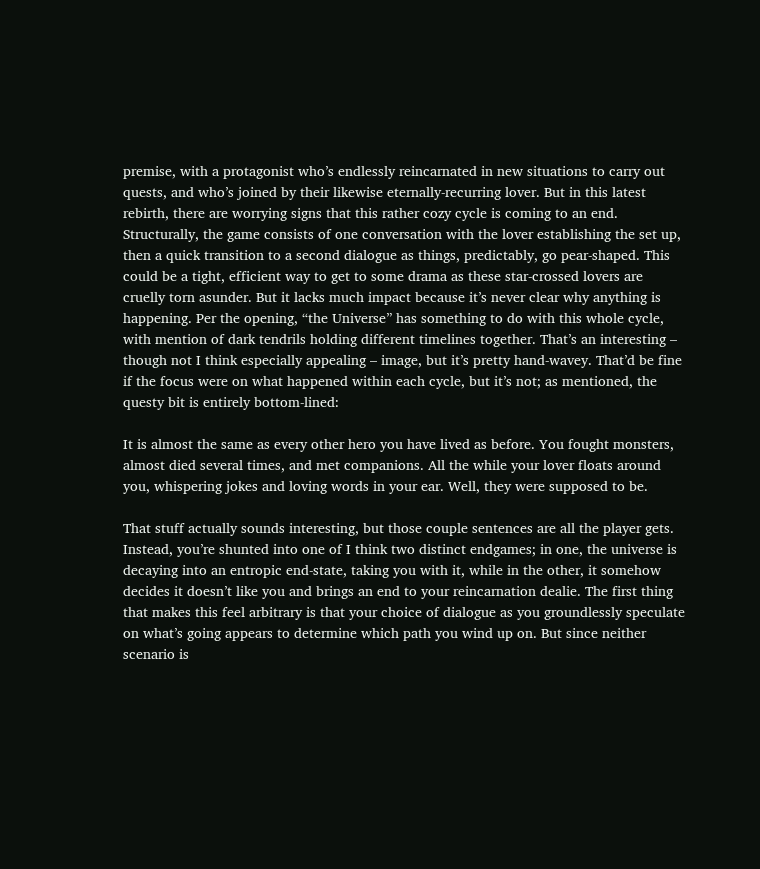premise, with a protagonist who’s endlessly reincarnated in new situations to carry out quests, and who’s joined by their likewise eternally-recurring lover. But in this latest rebirth, there are worrying signs that this rather cozy cycle is coming to an end. Structurally, the game consists of one conversation with the lover establishing the set up, then a quick transition to a second dialogue as things, predictably, go pear-shaped. This could be a tight, efficient way to get to some drama as these star-crossed lovers are cruelly torn asunder. But it lacks much impact because it’s never clear why anything is happening. Per the opening, “the Universe” has something to do with this whole cycle, with mention of dark tendrils holding different timelines together. That’s an interesting – though not I think especially appealing – image, but it’s pretty hand-wavey. That’d be fine if the focus were on what happened within each cycle, but it’s not; as mentioned, the questy bit is entirely bottom-lined:

It is almost the same as every other hero you have lived as before. You fought monsters, almost died several times, and met companions. All the while your lover floats around you, whispering jokes and loving words in your ear. Well, they were supposed to be.

That stuff actually sounds interesting, but those couple sentences are all the player gets. Instead, you’re shunted into one of I think two distinct endgames; in one, the universe is decaying into an entropic end-state, taking you with it, while in the other, it somehow decides it doesn’t like you and brings an end to your reincarnation dealie. The first thing that makes this feel arbitrary is that your choice of dialogue as you groundlessly speculate on what’s going appears to determine which path you wind up on. But since neither scenario is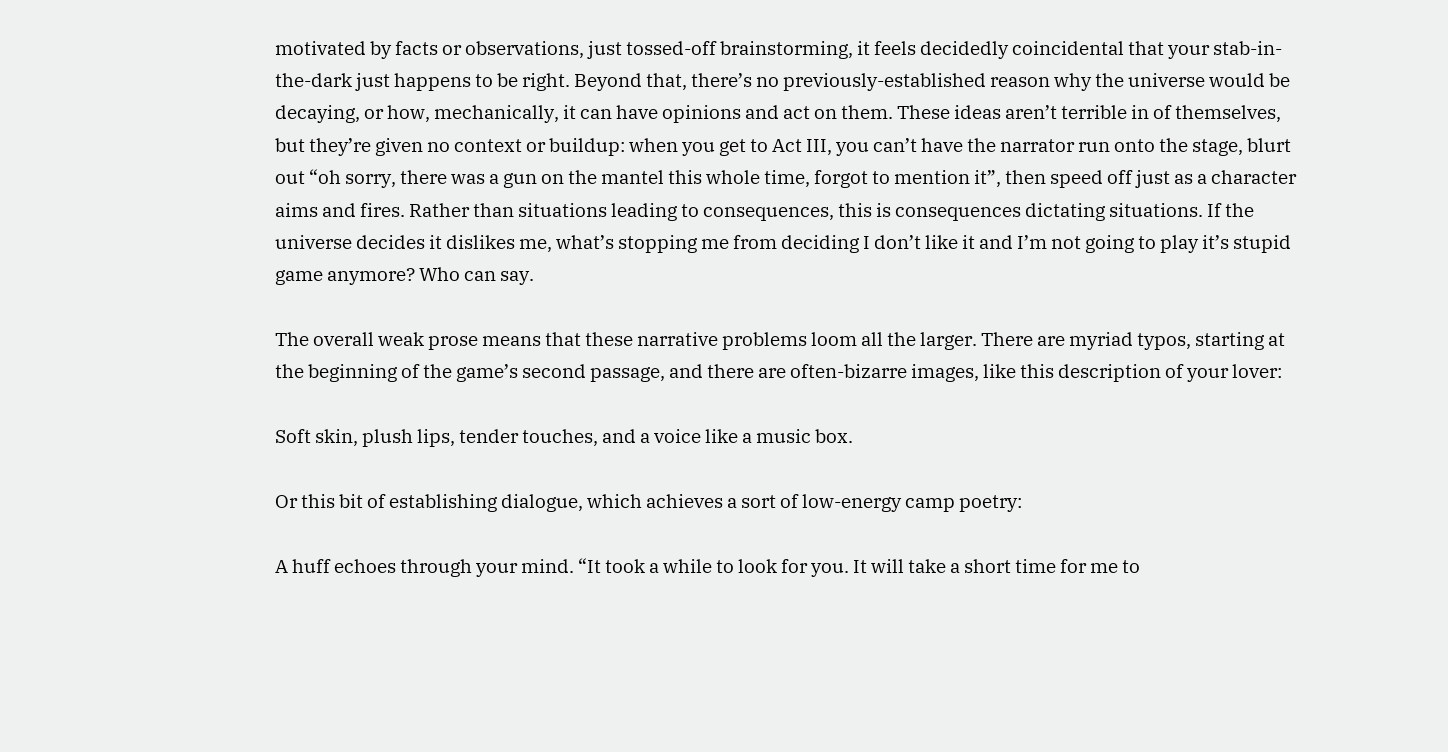motivated by facts or observations, just tossed-off brainstorming, it feels decidedly coincidental that your stab-in-the-dark just happens to be right. Beyond that, there’s no previously-established reason why the universe would be decaying, or how, mechanically, it can have opinions and act on them. These ideas aren’t terrible in of themselves, but they’re given no context or buildup: when you get to Act III, you can’t have the narrator run onto the stage, blurt out “oh sorry, there was a gun on the mantel this whole time, forgot to mention it”, then speed off just as a character aims and fires. Rather than situations leading to consequences, this is consequences dictating situations. If the universe decides it dislikes me, what’s stopping me from deciding I don’t like it and I’m not going to play it’s stupid game anymore? Who can say.

The overall weak prose means that these narrative problems loom all the larger. There are myriad typos, starting at the beginning of the game’s second passage, and there are often-bizarre images, like this description of your lover:

Soft skin, plush lips, tender touches, and a voice like a music box.

Or this bit of establishing dialogue, which achieves a sort of low-energy camp poetry:

A huff echoes through your mind. “It took a while to look for you. It will take a short time for me to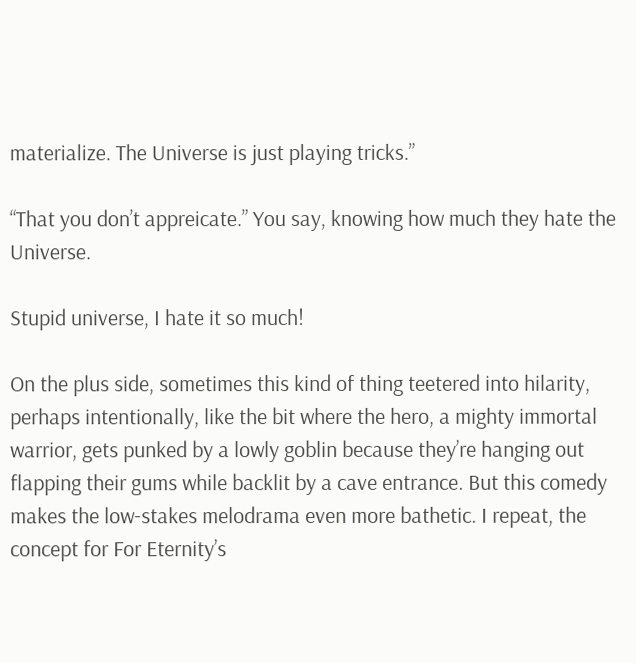materialize. The Universe is just playing tricks.”

“That you don’t appreicate.” You say, knowing how much they hate the Universe.

Stupid universe, I hate it so much!

On the plus side, sometimes this kind of thing teetered into hilarity, perhaps intentionally, like the bit where the hero, a mighty immortal warrior, gets punked by a lowly goblin because they’re hanging out flapping their gums while backlit by a cave entrance. But this comedy makes the low-stakes melodrama even more bathetic. I repeat, the concept for For Eternity’s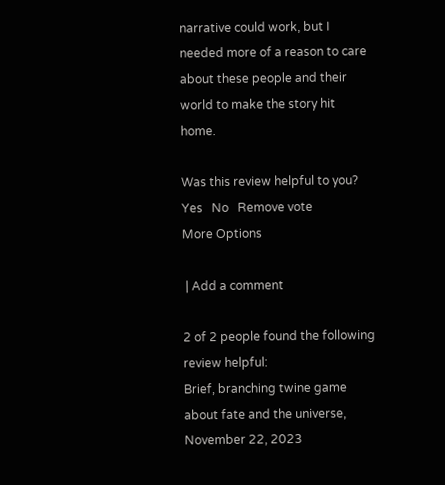narrative could work, but I needed more of a reason to care about these people and their world to make the story hit home.

Was this review helpful to you?   Yes   No   Remove vote
More Options

 | Add a comment

2 of 2 people found the following review helpful:
Brief, branching twine game about fate and the universe, November 22, 2023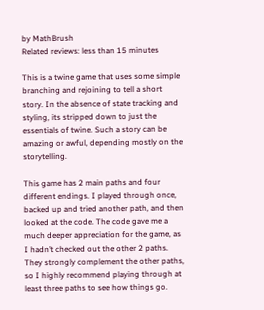by MathBrush
Related reviews: less than 15 minutes

This is a twine game that uses some simple branching and rejoining to tell a short story. In the absence of state tracking and styling, its stripped down to just the essentials of twine. Such a story can be amazing or awful, depending mostly on the storytelling.

This game has 2 main paths and four different endings. I played through once, backed up and tried another path, and then looked at the code. The code gave me a much deeper appreciation for the game, as I hadn’t checked out the other 2 paths. They strongly complement the other paths, so I highly recommend playing through at least three paths to see how things go.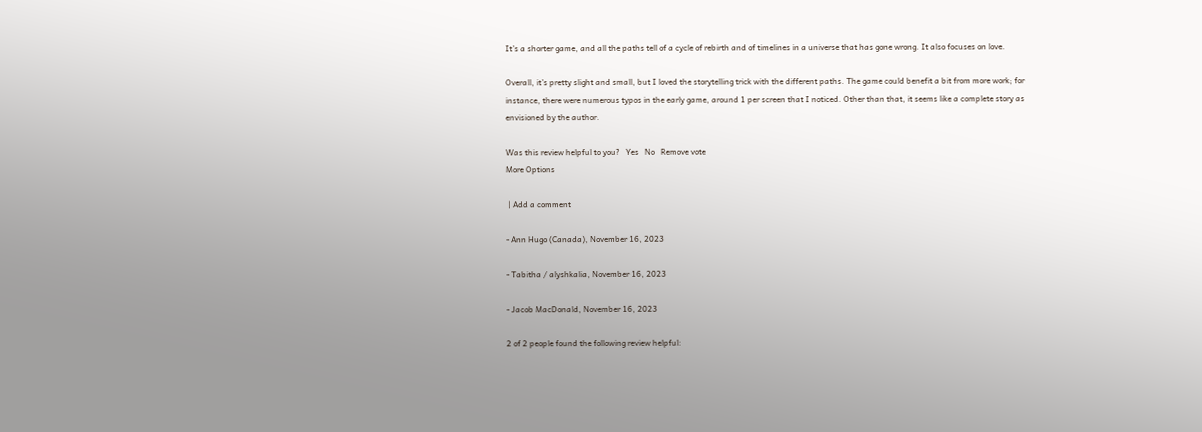It’s a shorter game, and all the paths tell of a cycle of rebirth and of timelines in a universe that has gone wrong. It also focuses on love.

Overall, it’s pretty slight and small, but I loved the storytelling trick with the different paths. The game could benefit a bit from more work; for instance, there were numerous typos in the early game, around 1 per screen that I noticed. Other than that, it seems like a complete story as envisioned by the author.

Was this review helpful to you?   Yes   No   Remove vote
More Options

 | Add a comment

- Ann Hugo (Canada), November 16, 2023

- Tabitha / alyshkalia, November 16, 2023

- Jacob MacDonald, November 16, 2023

2 of 2 people found the following review helpful: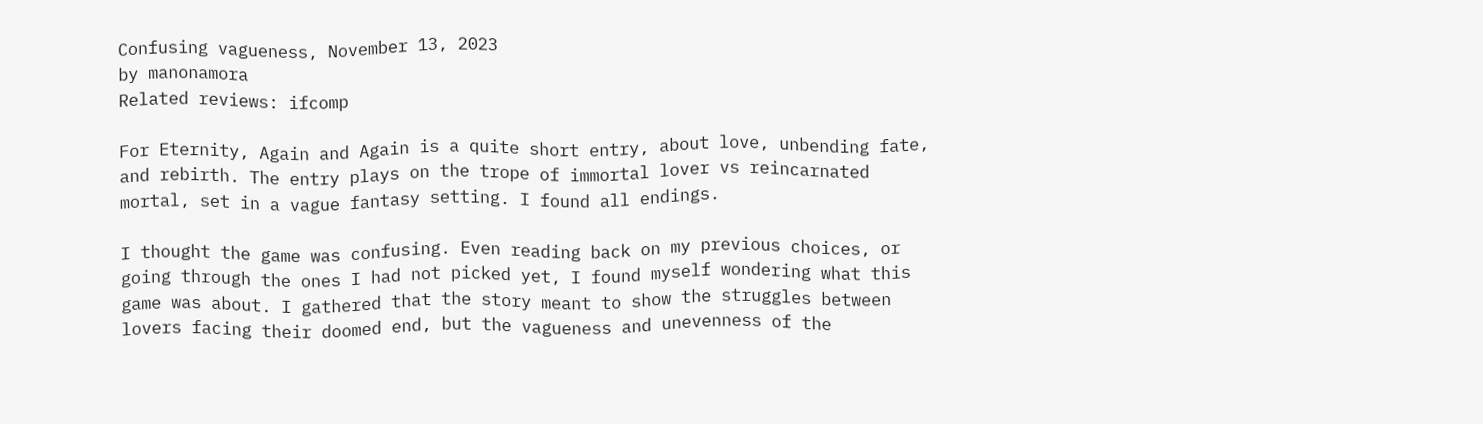Confusing vagueness, November 13, 2023
by manonamora
Related reviews: ifcomp

For Eternity, Again and Again is a quite short entry, about love, unbending fate, and rebirth. The entry plays on the trope of immortal lover vs reincarnated mortal, set in a vague fantasy setting. I found all endings.

I thought the game was confusing. Even reading back on my previous choices, or going through the ones I had not picked yet, I found myself wondering what this game was about. I gathered that the story meant to show the struggles between lovers facing their doomed end, but the vagueness and unevenness of the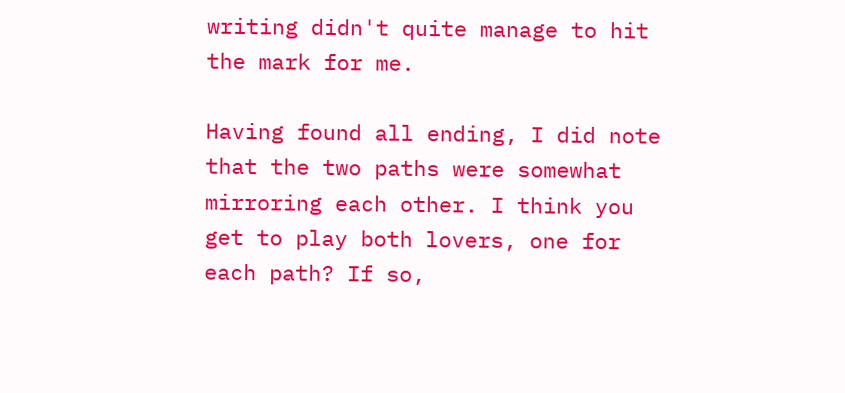writing didn't quite manage to hit the mark for me.

Having found all ending, I did note that the two paths were somewhat mirroring each other. I think you get to play both lovers, one for each path? If so,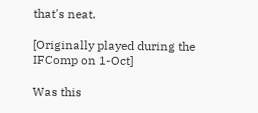that's neat.

[Originally played during the IFComp on 1-Oct]

Was this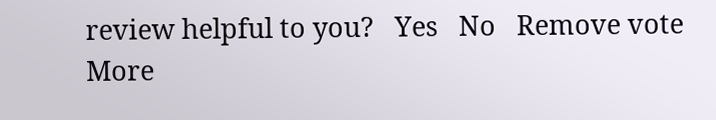review helpful to you?   Yes   No   Remove vote
More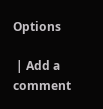Options

 | Add a comment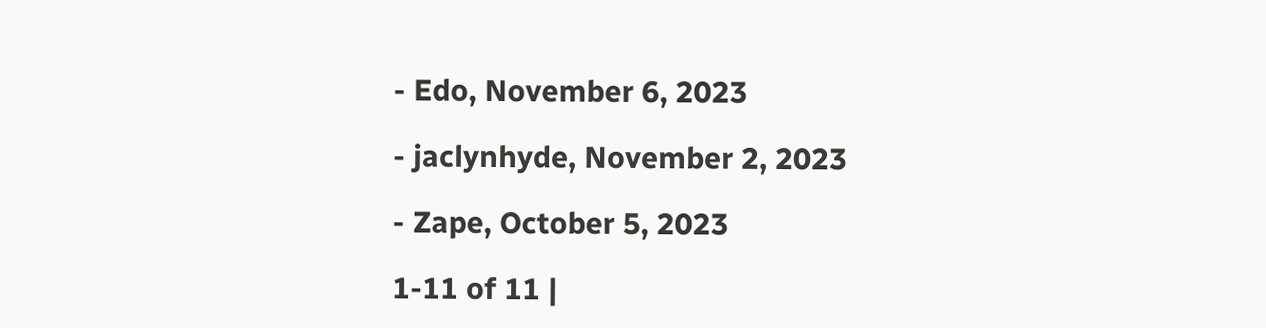- Edo, November 6, 2023

- jaclynhyde, November 2, 2023

- Zape, October 5, 2023

1-11 of 11 |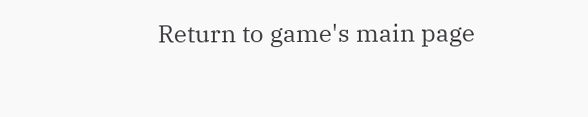Return to game's main page